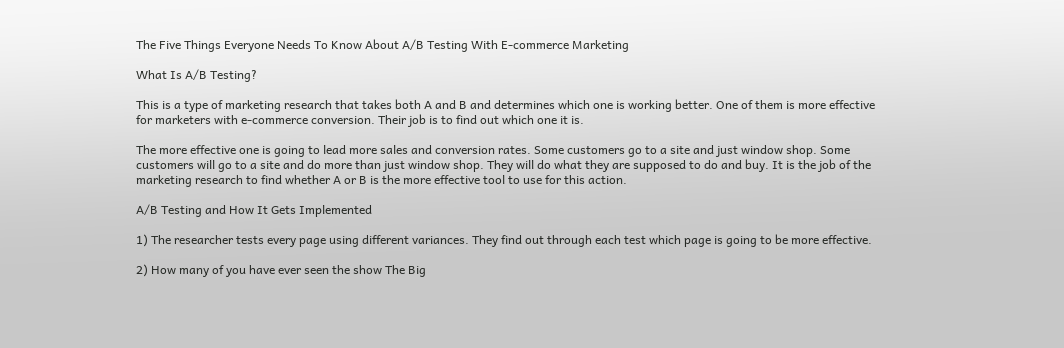The Five Things Everyone Needs To Know About A/B Testing With E-commerce Marketing

What Is A/B Testing?

This is a type of marketing research that takes both A and B and determines which one is working better. One of them is more effective for marketers with e-commerce conversion. Their job is to find out which one it is.

The more effective one is going to lead more sales and conversion rates. Some customers go to a site and just window shop. Some customers will go to a site and do more than just window shop. They will do what they are supposed to do and buy. It is the job of the marketing research to find whether A or B is the more effective tool to use for this action.

A/B Testing and How It Gets Implemented

1) The researcher tests every page using different variances. They find out through each test which page is going to be more effective.

2) How many of you have ever seen the show The Big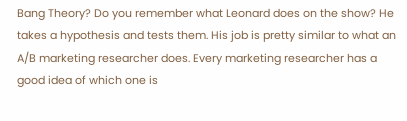Bang Theory? Do you remember what Leonard does on the show? He takes a hypothesis and tests them. His job is pretty similar to what an A/B marketing researcher does. Every marketing researcher has a good idea of which one is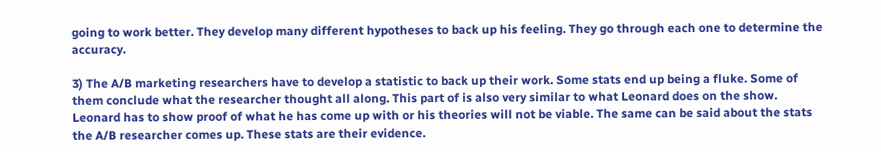going to work better. They develop many different hypotheses to back up his feeling. They go through each one to determine the accuracy.

3) The A/B marketing researchers have to develop a statistic to back up their work. Some stats end up being a fluke. Some of them conclude what the researcher thought all along. This part of is also very similar to what Leonard does on the show. Leonard has to show proof of what he has come up with or his theories will not be viable. The same can be said about the stats the A/B researcher comes up. These stats are their evidence.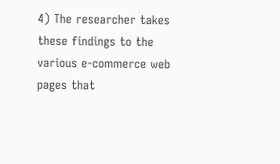4) The researcher takes these findings to the various e-commerce web pages that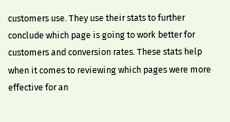customers use. They use their stats to further conclude which page is going to work better for customers and conversion rates. These stats help when it comes to reviewing which pages were more effective for an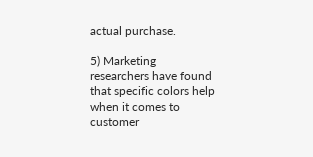actual purchase.

5) Marketing researchers have found that specific colors help when it comes to customer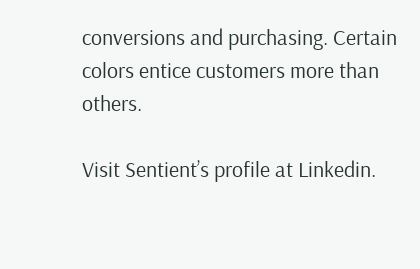conversions and purchasing. Certain colors entice customers more than others.

Visit Sentient’s profile at Linkedin.